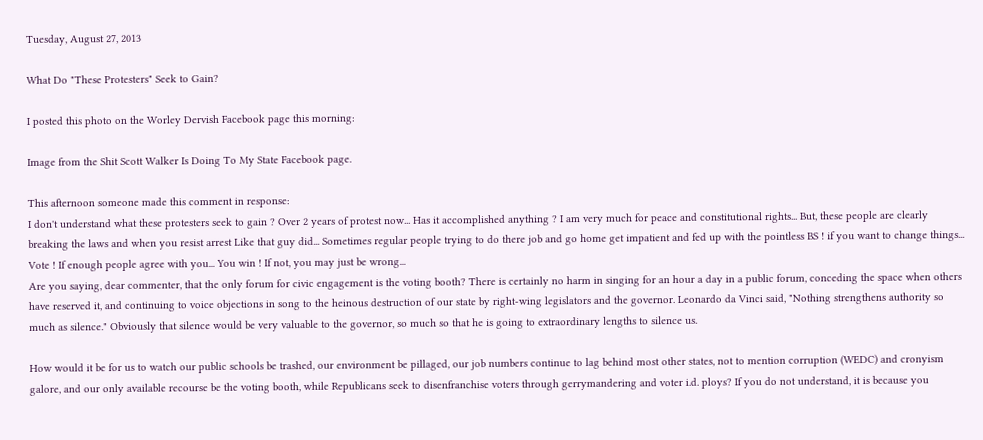Tuesday, August 27, 2013

What Do "These Protesters" Seek to Gain?

I posted this photo on the Worley Dervish Facebook page this morning:

Image from the Shit Scott Walker Is Doing To My State Facebook page.

This afternoon someone made this comment in response:
I don't understand what these protesters seek to gain ? Over 2 years of protest now... Has it accomplished anything ? I am very much for peace and constitutional rights... But, these people are clearly breaking the laws and when you resist arrest Like that guy did... Sometimes regular people trying to do there job and go home get impatient and fed up with the pointless BS ! if you want to change things... Vote ! If enough people agree with you... You win ! If not, you may just be wrong...
Are you saying, dear commenter, that the only forum for civic engagement is the voting booth? There is certainly no harm in singing for an hour a day in a public forum, conceding the space when others have reserved it, and continuing to voice objections in song to the heinous destruction of our state by right-wing legislators and the governor. Leonardo da Vinci said, "Nothing strengthens authority so much as silence." Obviously that silence would be very valuable to the governor, so much so that he is going to extraordinary lengths to silence us.

How would it be for us to watch our public schools be trashed, our environment be pillaged, our job numbers continue to lag behind most other states, not to mention corruption (WEDC) and cronyism galore, and our only available recourse be the voting booth, while Republicans seek to disenfranchise voters through gerrymandering and voter i.d. ploys? If you do not understand, it is because you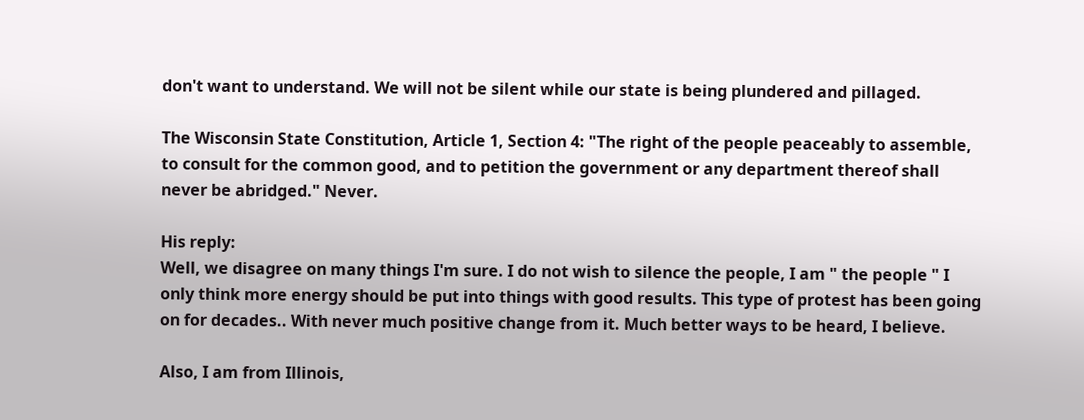don't want to understand. We will not be silent while our state is being plundered and pillaged.

The Wisconsin State Constitution, Article 1, Section 4: "The right of the people peaceably to assemble, to consult for the common good, and to petition the government or any department thereof shall never be abridged." Never.

His reply:
Well, we disagree on many things I'm sure. I do not wish to silence the people, I am " the people " I only think more energy should be put into things with good results. This type of protest has been going on for decades.. With never much positive change from it. Much better ways to be heard, I believe.

Also, I am from Illinois,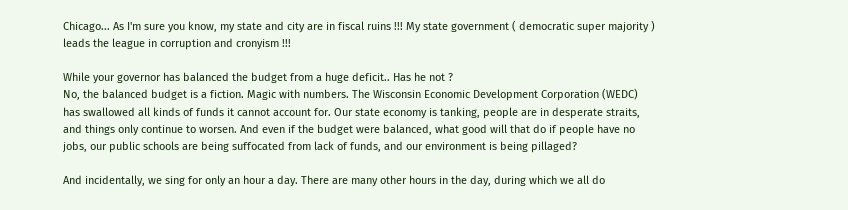Chicago... As I'm sure you know, my state and city are in fiscal ruins !!! My state government ( democratic super majority ) leads the league in corruption and cronyism !!!

While your governor has balanced the budget from a huge deficit.. Has he not ?
No, the balanced budget is a fiction. Magic with numbers. The Wisconsin Economic Development Corporation (WEDC) has swallowed all kinds of funds it cannot account for. Our state economy is tanking, people are in desperate straits, and things only continue to worsen. And even if the budget were balanced, what good will that do if people have no jobs, our public schools are being suffocated from lack of funds, and our environment is being pillaged?

And incidentally, we sing for only an hour a day. There are many other hours in the day, during which we all do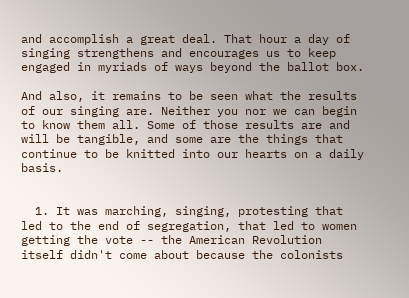and accomplish a great deal. That hour a day of singing strengthens and encourages us to keep engaged in myriads of ways beyond the ballot box.

And also, it remains to be seen what the results of our singing are. Neither you nor we can begin to know them all. Some of those results are and will be tangible, and some are the things that continue to be knitted into our hearts on a daily basis.


  1. It was marching, singing, protesting that led to the end of segregation, that led to women getting the vote -- the American Revolution itself didn't come about because the colonists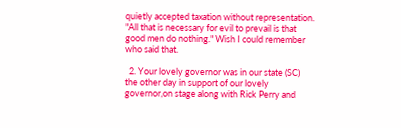quietly accepted taxation without representation. "All that is necessary for evil to prevail is that good men do nothing." Wish I could remember who said that.

  2. Your lovely governor was in our state (SC) the other day in support of our lovely governor,on stage along with Rick Perry and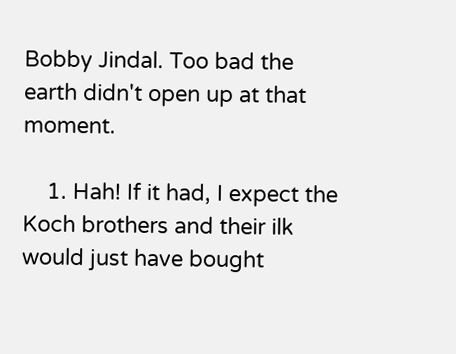Bobby Jindal. Too bad the earth didn't open up at that moment.

    1. Hah! If it had, I expect the Koch brothers and their ilk would just have bought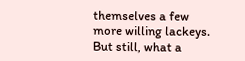themselves a few more willing lackeys. But still, what a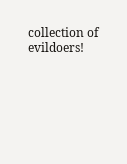collection of evildoers!